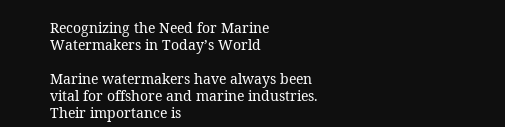Recognizing the Need for Marine Watermakers in Today’s World

Marine watermakers have always been vital for offshore and marine industries. Their importance is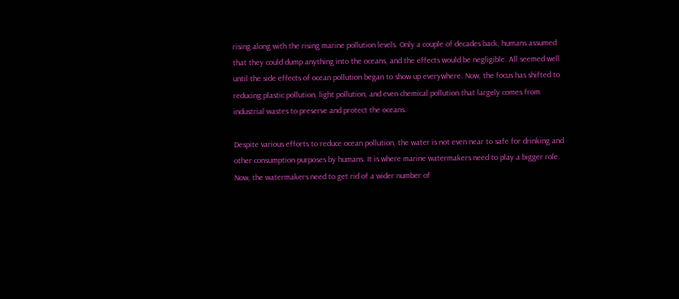rising along with the rising marine pollution levels. Only a couple of decades back, humans assumed that they could dump anything into the oceans, and the effects would be negligible. All seemed well until the side effects of ocean pollution began to show up everywhere. Now, the focus has shifted to reducing plastic pollution, light pollution, and even chemical pollution that largely comes from industrial wastes to preserve and protect the oceans.

Despite various efforts to reduce ocean pollution, the water is not even near to safe for drinking and other consumption purposes by humans. It is where marine watermakers need to play a bigger role. Now, the watermakers need to get rid of a wider number of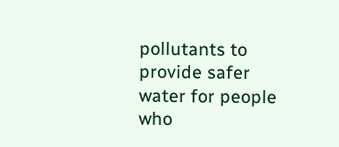pollutants to provide safer water for people who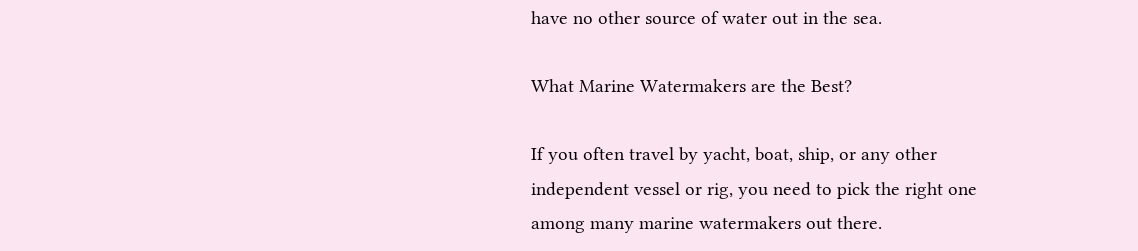have no other source of water out in the sea.

What Marine Watermakers are the Best?

If you often travel by yacht, boat, ship, or any other independent vessel or rig, you need to pick the right one among many marine watermakers out there.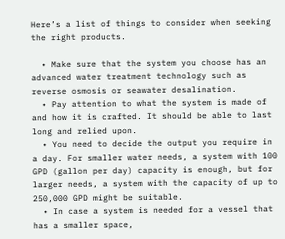Here’s a list of things to consider when seeking the right products.

  • Make sure that the system you choose has an advanced water treatment technology such as reverse osmosis or seawater desalination.
  • Pay attention to what the system is made of and how it is crafted. It should be able to last long and relied upon.
  • You need to decide the output you require in a day. For smaller water needs, a system with 100 GPD (gallon per day) capacity is enough, but for larger needs, a system with the capacity of up to 250,000 GPD might be suitable.
  • In case a system is needed for a vessel that has a smaller space,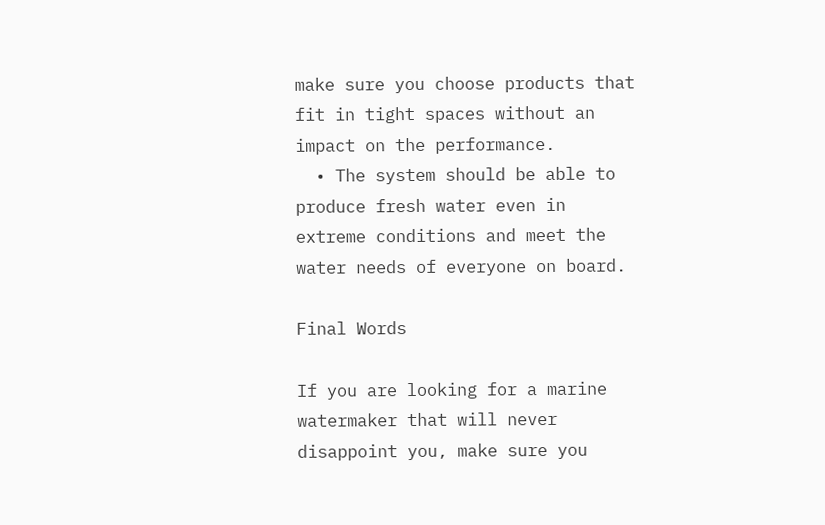make sure you choose products that fit in tight spaces without an impact on the performance.
  • The system should be able to produce fresh water even in extreme conditions and meet the water needs of everyone on board.

Final Words

If you are looking for a marine watermaker that will never disappoint you, make sure you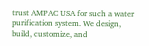trust AMPAC USA for such a water purification system. We design, build, customize, and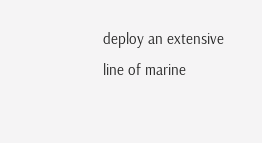deploy an extensive line of marine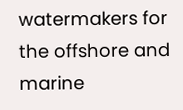watermakers for the offshore and marine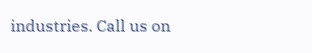industries. Call us on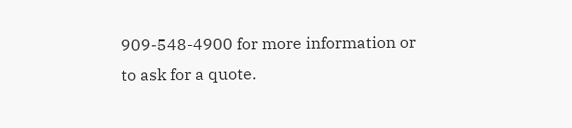909-548-4900 for more information or to ask for a quote.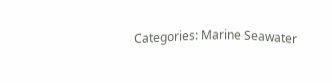Categories: Marine Seawater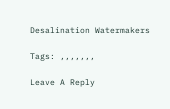Desalination Watermakers

Tags: ,,,,,,,

Leave A Reply